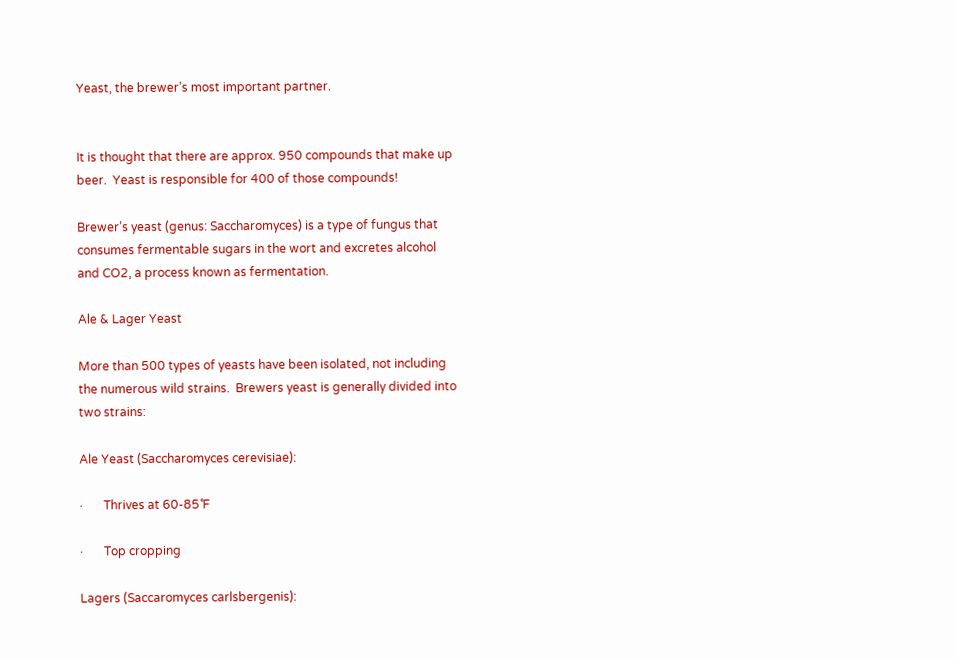Yeast, the brewer’s most important partner.


It is thought that there are approx. 950 compounds that make up beer.  Yeast is responsible for 400 of those compounds!

Brewer’s yeast (genus: Saccharomyces) is a type of fungus that consumes fermentable sugars in the wort and excretes alcohol and CO2, a process known as fermentation.

Ale & Lager Yeast

More than 500 types of yeasts have been isolated, not including the numerous wild strains.  Brewers yeast is generally divided into two strains:

Ale Yeast (Saccharomyces cerevisiae):

·       Thrives at 60-85˚F

·       Top cropping

Lagers (Saccaromyces carlsbergenis):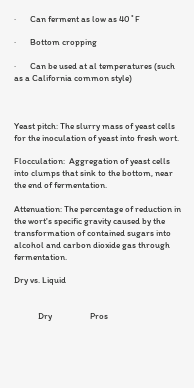·       Can ferment as low as 40˚F

·       Bottom cropping

·       Can be used at al temperatures (such as a California common style)



Yeast pitch: The slurry mass of yeast cells for the inoculation of yeast into fresh wort.

Flocculation:  Aggregation of yeast cells into clumps that sink to the bottom, near the end of fermentation.

Attenuation: The percentage of reduction in the wort's specific gravity caused by the transformation of contained sugars into alcohol and carbon dioxide gas through fermentation.

Dry vs. Liquid


            Dry                   Pros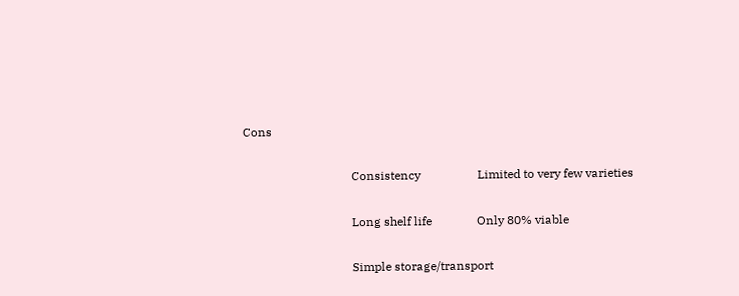Cons

                                    Consistency                   Limited to very few varieties

                                    Long shelf life               Only 80% viable

                                    Simple storage/transport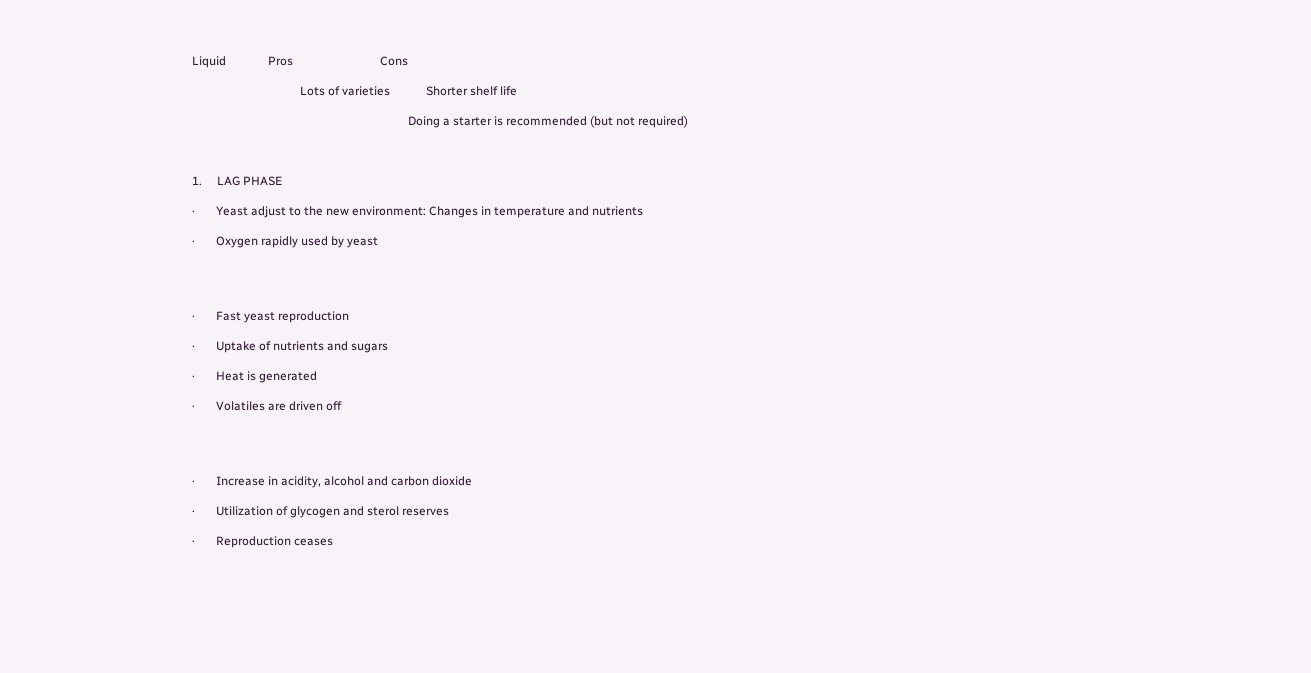Liquid              Pros                             Cons

                                    Lots of varieties            Shorter shelf life

                                                                        Doing a starter is recommended (but not required)



1.     LAG PHASE

·       Yeast adjust to the new environment: Changes in temperature and nutrients

·       Oxygen rapidly used by yeast




·       Fast yeast reproduction

·       Uptake of nutrients and sugars

·       Heat is generated

·       Volatiles are driven off




·       Increase in acidity, alcohol and carbon dioxide

·       Utilization of glycogen and sterol reserves

·       Reproduction ceases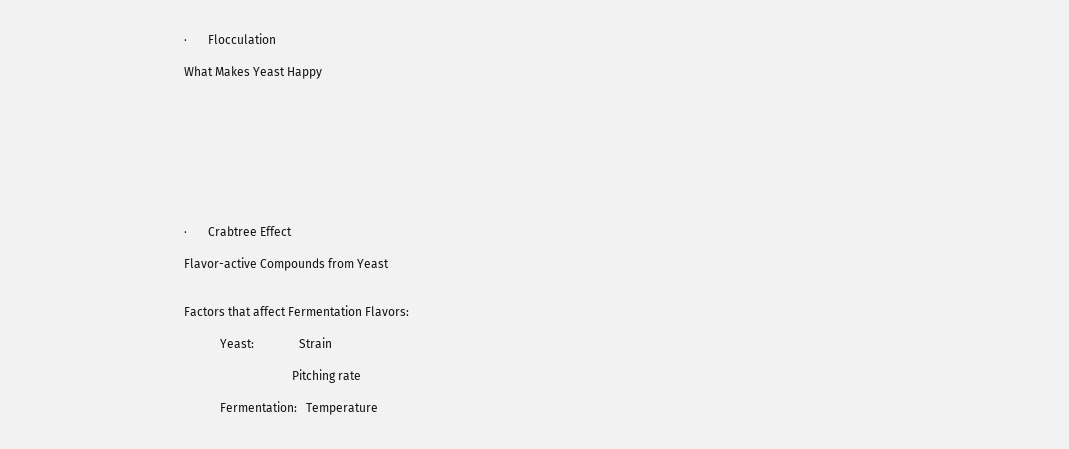·       Flocculation

What Makes Yeast Happy









·       Crabtree Effect

Flavor-active Compounds from Yeast


Factors that affect Fermentation Flavors:

            Yeast:               Strain

                                    Pitching rate

            Fermentation:   Temperature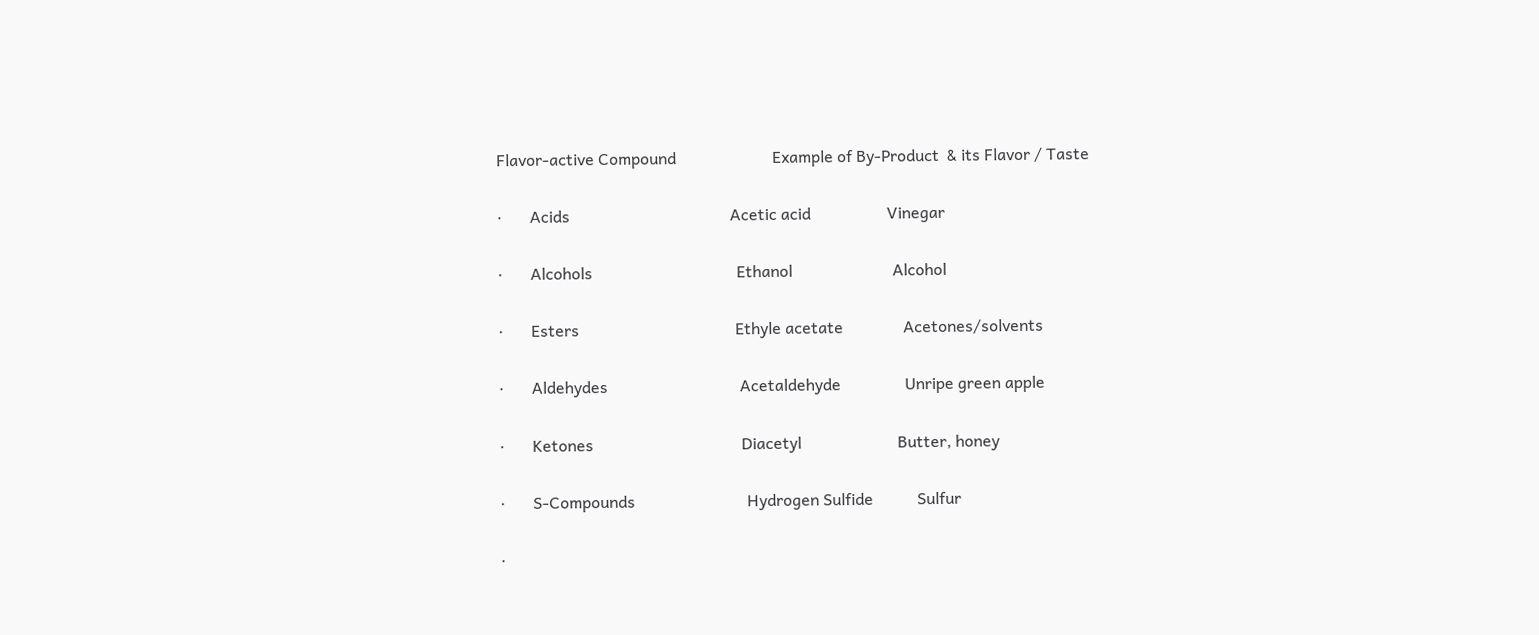Flavor-active Compound                        Example of By-Product  & its Flavor / Taste

·       Acids                                        Acetic acid                   Vinegar

·       Alcohols                                    Ethanol                         Alcohol

·       Esters                                       Ethyle acetate               Acetones/solvents

·       Aldehydes                                 Acetaldehyde                Unripe green apple

·       Ketones                                     Diacetyl                        Butter, honey

·       S-Compounds                            Hydrogen Sulfide           Sulfur

·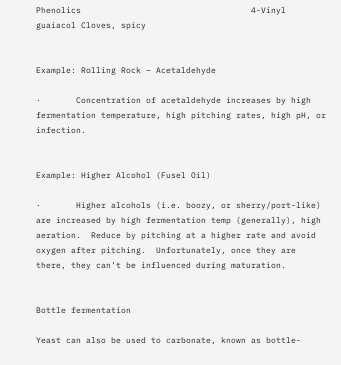Phenolics                                  4-Vinyl guaiacol Cloves, spicy


Example: Rolling Rock – Acetaldehyde

·       Concentration of acetaldehyde increases by high fermentation temperature, high pitching rates, high pH, or infection.


Example: Higher Alcohol (Fusel Oil)

·       Higher alcohols (i.e. boozy, or sherry/port-like) are increased by high fermentation temp (generally), high aeration.  Reduce by pitching at a higher rate and avoid oxygen after pitching.  Unfortunately, once they are there, they can’t be influenced during maturation.


Bottle fermentation

Yeast can also be used to carbonate, known as bottle-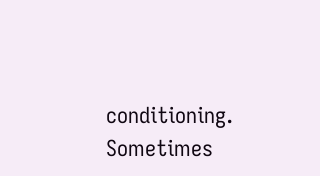conditioning.  Sometimes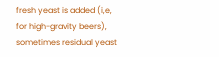fresh yeast is added (i,e, for high-gravity beers), sometimes residual yeast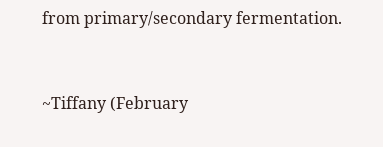from primary/secondary fermentation.


~Tiffany (February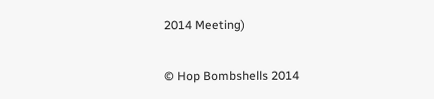2014 Meeting)

© Hop Bombshells 2014